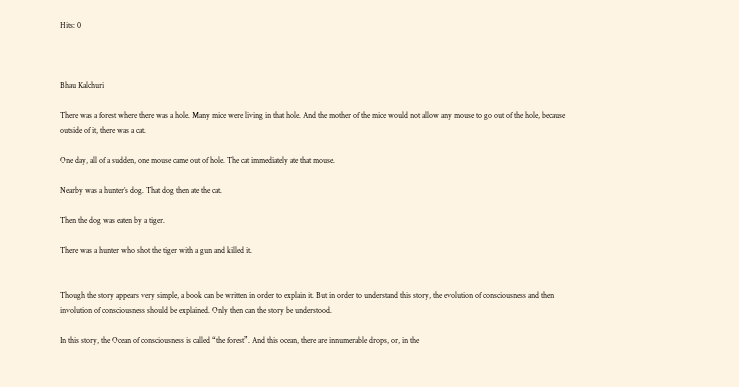Hits: 0



Bhau Kalchuri

There was a forest where there was a hole. Many mice were living in that hole. And the mother of the mice would not allow any mouse to go out of the hole, because outside of it, there was a cat.

One day, all of a sudden, one mouse came out of hole. The cat immediately ate that mouse.

Nearby was a hunter’s dog. That dog then ate the cat.

Then the dog was eaten by a tiger.

There was a hunter who shot the tiger with a gun and killed it.


Though the story appears very simple, a book can be written in order to explain it. But in order to understand this story, the evolution of consciousness and then involution of consciousness should be explained. Only then can the story be understood.

In this story, the Ocean of consciousness is called “the forest”. And this ocean, there are innumerable drops, or, in the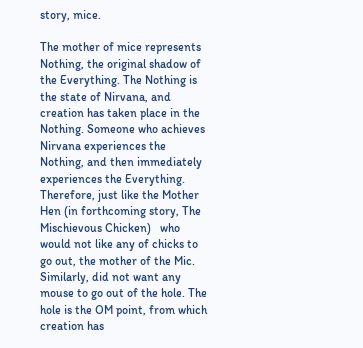story, mice.

The mother of mice represents Nothing, the original shadow of the Everything. The Nothing is the state of Nirvana, and creation has taken place in the Nothing. Someone who achieves Nirvana experiences the Nothing, and then immediately experiences the Everything. Therefore, just like the Mother Hen (in forthcoming story, The Mischievous Chicken)   who would not like any of chicks to go out, the mother of the Mic. Similarly, did not want any mouse to go out of the hole. The hole is the OM point, from which creation has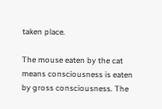taken place.

The mouse eaten by the cat means consciousness is eaten by gross consciousness. The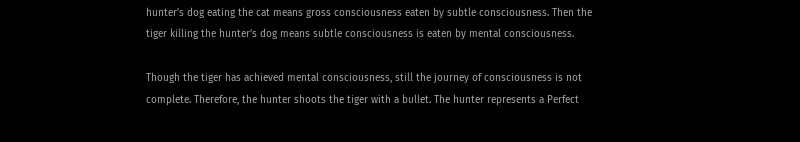hunter’s dog eating the cat means gross consciousness eaten by subtle consciousness. Then the tiger killing the hunter’s dog means subtle consciousness is eaten by mental consciousness.

Though the tiger has achieved mental consciousness, still the journey of consciousness is not complete. Therefore, the hunter shoots the tiger with a bullet. The hunter represents a Perfect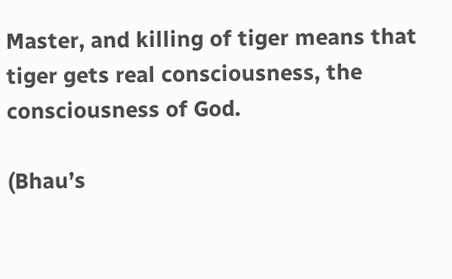Master, and killing of tiger means that tiger gets real consciousness, the consciousness of God.

(Bhau’s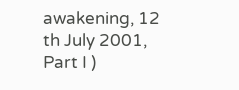awakening, 12 th July 2001, Part I )